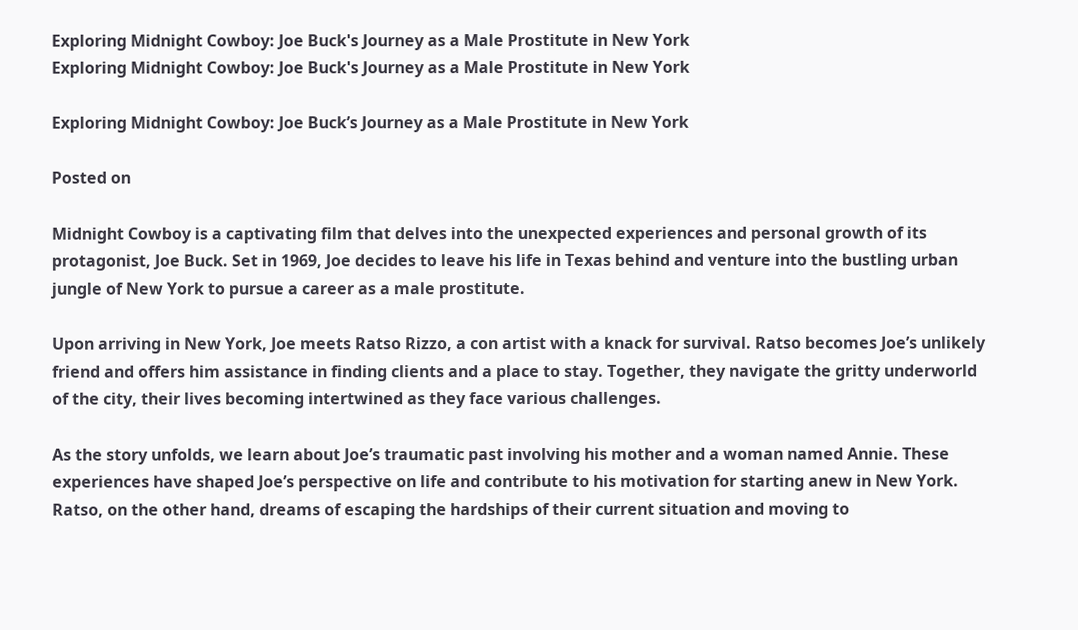Exploring Midnight Cowboy: Joe Buck's Journey as a Male Prostitute in New York
Exploring Midnight Cowboy: Joe Buck's Journey as a Male Prostitute in New York

Exploring Midnight Cowboy: Joe Buck’s Journey as a Male Prostitute in New York

Posted on

Midnight Cowboy is a captivating film that delves into the unexpected experiences and personal growth of its protagonist, Joe Buck. Set in 1969, Joe decides to leave his life in Texas behind and venture into the bustling urban jungle of New York to pursue a career as a male prostitute.

Upon arriving in New York, Joe meets Ratso Rizzo, a con artist with a knack for survival. Ratso becomes Joe’s unlikely friend and offers him assistance in finding clients and a place to stay. Together, they navigate the gritty underworld of the city, their lives becoming intertwined as they face various challenges.

As the story unfolds, we learn about Joe’s traumatic past involving his mother and a woman named Annie. These experiences have shaped Joe’s perspective on life and contribute to his motivation for starting anew in New York. Ratso, on the other hand, dreams of escaping the hardships of their current situation and moving to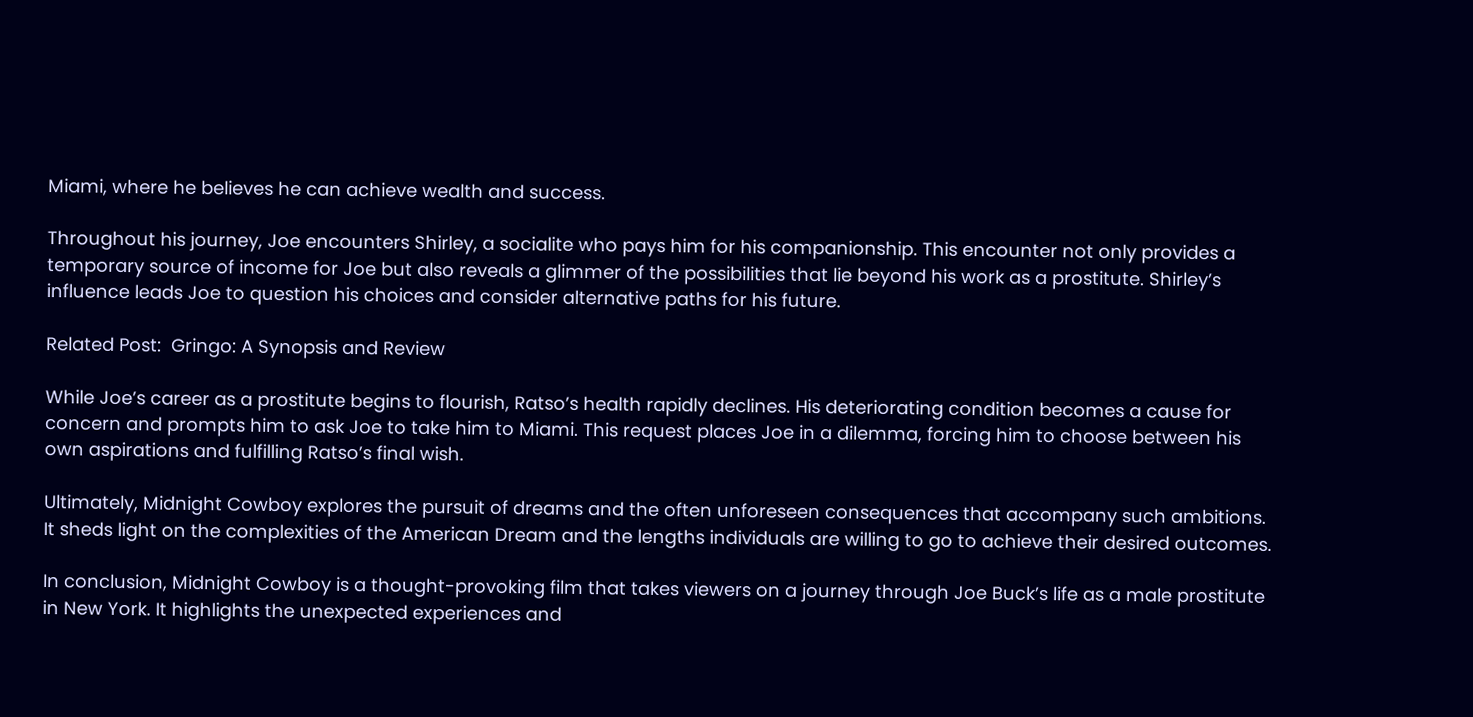Miami, where he believes he can achieve wealth and success.

Throughout his journey, Joe encounters Shirley, a socialite who pays him for his companionship. This encounter not only provides a temporary source of income for Joe but also reveals a glimmer of the possibilities that lie beyond his work as a prostitute. Shirley’s influence leads Joe to question his choices and consider alternative paths for his future.

Related Post:  Gringo: A Synopsis and Review

While Joe’s career as a prostitute begins to flourish, Ratso’s health rapidly declines. His deteriorating condition becomes a cause for concern and prompts him to ask Joe to take him to Miami. This request places Joe in a dilemma, forcing him to choose between his own aspirations and fulfilling Ratso’s final wish.

Ultimately, Midnight Cowboy explores the pursuit of dreams and the often unforeseen consequences that accompany such ambitions. It sheds light on the complexities of the American Dream and the lengths individuals are willing to go to achieve their desired outcomes.

In conclusion, Midnight Cowboy is a thought-provoking film that takes viewers on a journey through Joe Buck’s life as a male prostitute in New York. It highlights the unexpected experiences and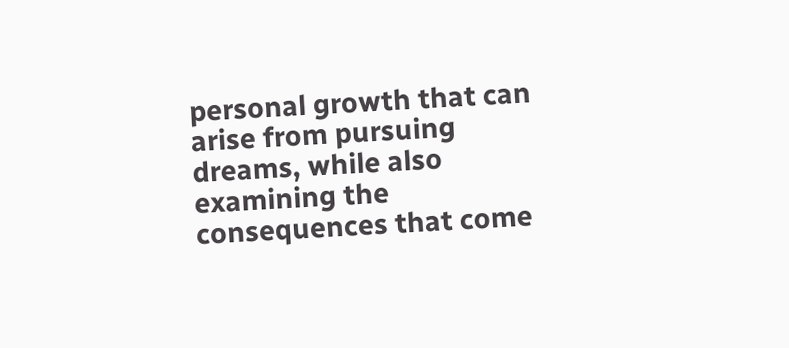personal growth that can arise from pursuing dreams, while also examining the consequences that come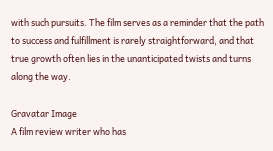with such pursuits. The film serves as a reminder that the path to success and fulfillment is rarely straightforward, and that true growth often lies in the unanticipated twists and turns along the way.

Gravatar Image
A film review writer who has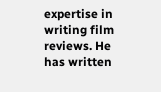expertise in writing film reviews. He has written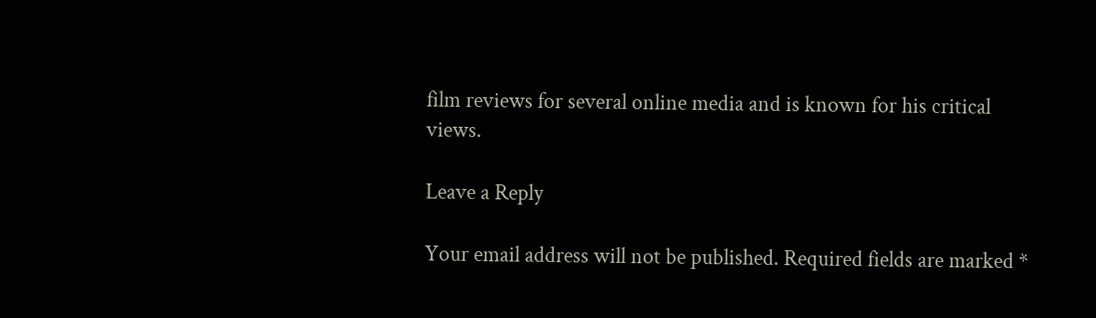film reviews for several online media and is known for his critical views.

Leave a Reply

Your email address will not be published. Required fields are marked *